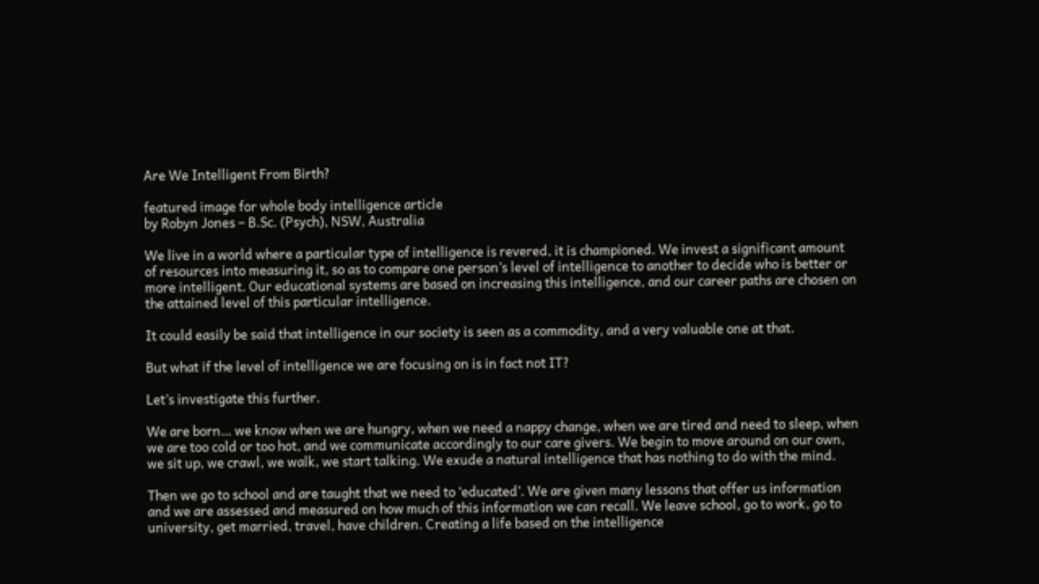Are We Intelligent From Birth?

featured image for whole body intelligence article
by Robyn Jones – B.Sc. (Psych), NSW, Australia

We live in a world where a particular type of intelligence is revered, it is championed. We invest a significant amount of resources into measuring it, so as to compare one person’s level of intelligence to another to decide who is better or more intelligent. Our educational systems are based on increasing this intelligence, and our career paths are chosen on the attained level of this particular intelligence.

It could easily be said that intelligence in our society is seen as a commodity, and a very valuable one at that.

But what if the level of intelligence we are focusing on is in fact not IT?

Let’s investigate this further.

We are born… we know when we are hungry, when we need a nappy change, when we are tired and need to sleep, when we are too cold or too hot, and we communicate accordingly to our care givers. We begin to move around on our own, we sit up, we crawl, we walk, we start talking. We exude a natural intelligence that has nothing to do with the mind.

Then we go to school and are taught that we need to ‘educated’. We are given many lessons that offer us information and we are assessed and measured on how much of this information we can recall. We leave school, go to work, go to university, get married, travel, have children. Creating a life based on the intelligence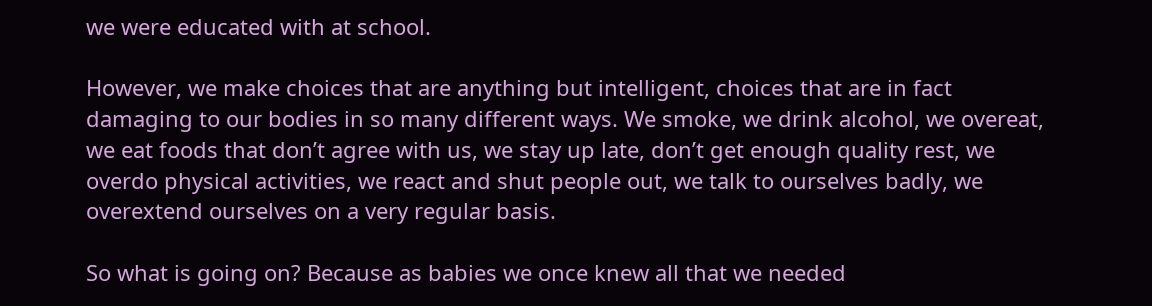we were educated with at school.

However, we make choices that are anything but intelligent, choices that are in fact damaging to our bodies in so many different ways. We smoke, we drink alcohol, we overeat, we eat foods that don’t agree with us, we stay up late, don’t get enough quality rest, we overdo physical activities, we react and shut people out, we talk to ourselves badly, we overextend ourselves on a very regular basis.

So what is going on? Because as babies we once knew all that we needed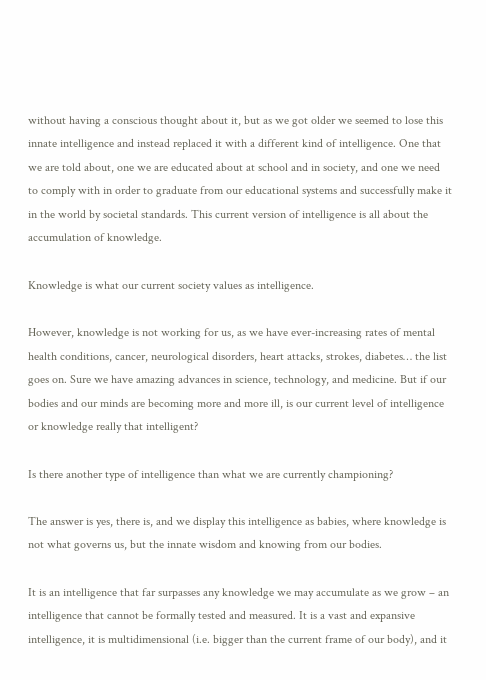without having a conscious thought about it, but as we got older we seemed to lose this innate intelligence and instead replaced it with a different kind of intelligence. One that we are told about, one we are educated about at school and in society, and one we need to comply with in order to graduate from our educational systems and successfully make it in the world by societal standards. This current version of intelligence is all about the accumulation of knowledge.

Knowledge is what our current society values as intelligence.

However, knowledge is not working for us, as we have ever-increasing rates of mental health conditions, cancer, neurological disorders, heart attacks, strokes, diabetes… the list goes on. Sure we have amazing advances in science, technology, and medicine. But if our bodies and our minds are becoming more and more ill, is our current level of intelligence or knowledge really that intelligent?

Is there another type of intelligence than what we are currently championing?

The answer is yes, there is, and we display this intelligence as babies, where knowledge is not what governs us, but the innate wisdom and knowing from our bodies.

It is an intelligence that far surpasses any knowledge we may accumulate as we grow – an intelligence that cannot be formally tested and measured. It is a vast and expansive intelligence, it is multidimensional (i.e. bigger than the current frame of our body), and it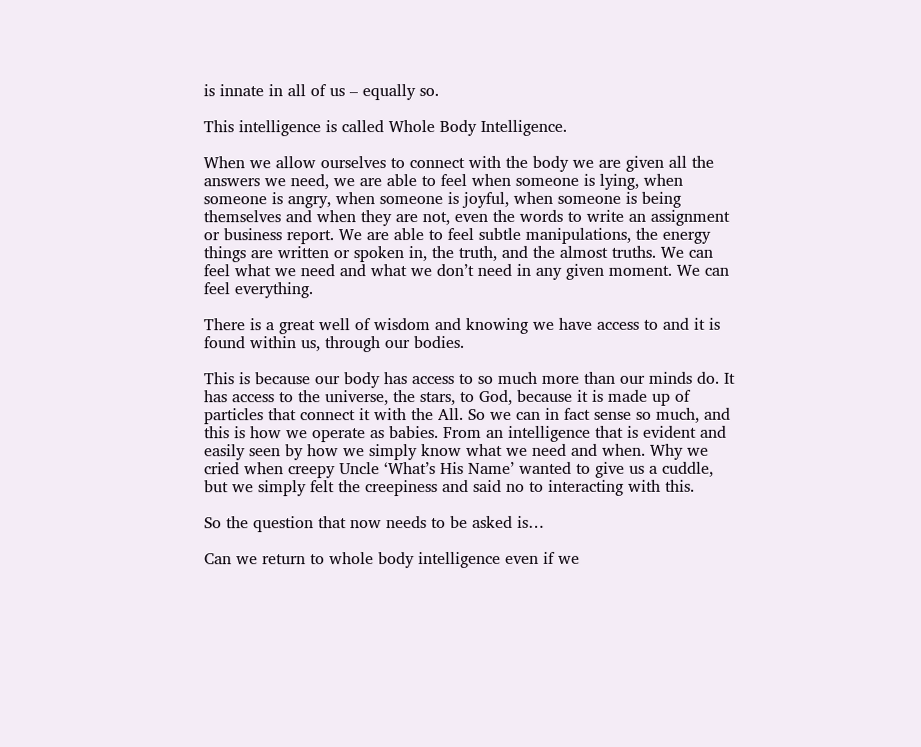is innate in all of us – equally so.

This intelligence is called Whole Body Intelligence.

When we allow ourselves to connect with the body we are given all the answers we need, we are able to feel when someone is lying, when someone is angry, when someone is joyful, when someone is being themselves and when they are not, even the words to write an assignment or business report. We are able to feel subtle manipulations, the energy things are written or spoken in, the truth, and the almost truths. We can feel what we need and what we don’t need in any given moment. We can feel everything.

There is a great well of wisdom and knowing we have access to and it is found within us, through our bodies.

This is because our body has access to so much more than our minds do. It has access to the universe, the stars, to God, because it is made up of particles that connect it with the All. So we can in fact sense so much, and this is how we operate as babies. From an intelligence that is evident and easily seen by how we simply know what we need and when. Why we cried when creepy Uncle ‘What’s His Name’ wanted to give us a cuddle, but we simply felt the creepiness and said no to interacting with this.

So the question that now needs to be asked is…

Can we return to whole body intelligence even if we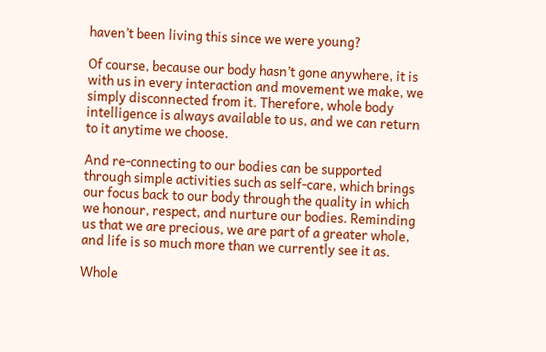haven’t been living this since we were young?

Of course, because our body hasn’t gone anywhere, it is with us in every interaction and movement we make, we simply disconnected from it. Therefore, whole body intelligence is always available to us, and we can return to it anytime we choose.

And re-connecting to our bodies can be supported through simple activities such as self-care, which brings our focus back to our body through the quality in which we honour, respect, and nurture our bodies. Reminding us that we are precious, we are part of a greater whole, and life is so much more than we currently see it as.

Whole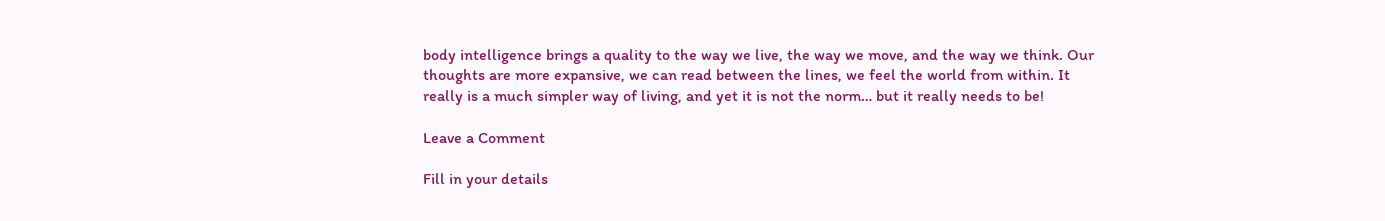body intelligence brings a quality to the way we live, the way we move, and the way we think. Our thoughts are more expansive, we can read between the lines, we feel the world from within. It really is a much simpler way of living, and yet it is not the norm… but it really needs to be!

Leave a Comment

Fill in your details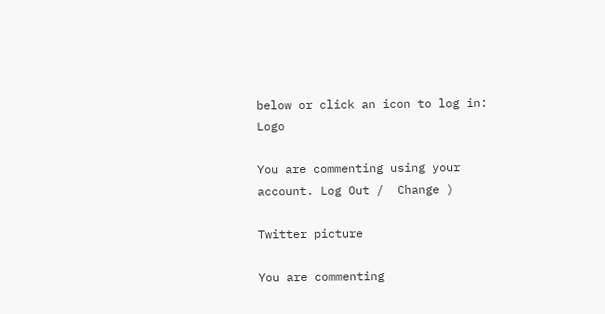below or click an icon to log in: Logo

You are commenting using your account. Log Out /  Change )

Twitter picture

You are commenting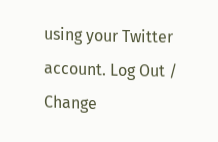using your Twitter account. Log Out /  Change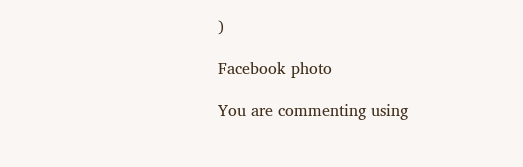)

Facebook photo

You are commenting using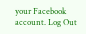your Facebook account. Log Out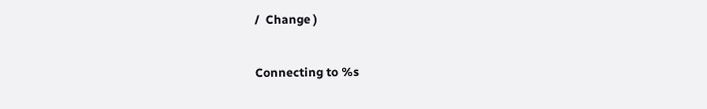/  Change )

Connecting to %s